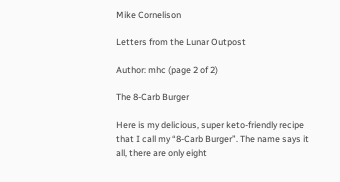Mike Cornelison

Letters from the Lunar Outpost

Author: mhc (page 2 of 2)

The 8-Carb Burger

Here is my delicious, super keto-friendly recipe that I call my “8-Carb Burger”. The name says it all, there are only eight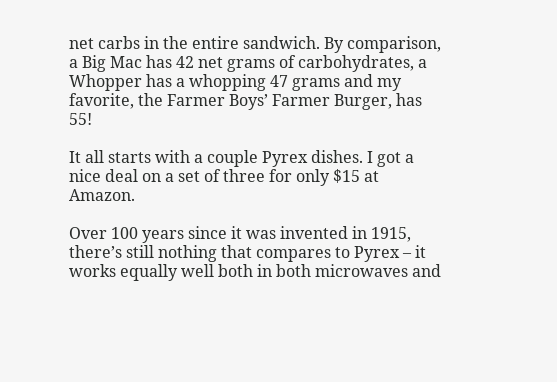net carbs in the entire sandwich. By comparison, a Big Mac has 42 net grams of carbohydrates, a Whopper has a whopping 47 grams and my favorite, the Farmer Boys’ Farmer Burger, has 55!

It all starts with a couple Pyrex dishes. I got a nice deal on a set of three for only $15 at Amazon.

Over 100 years since it was invented in 1915, there’s still nothing that compares to Pyrex – it works equally well both in both microwaves and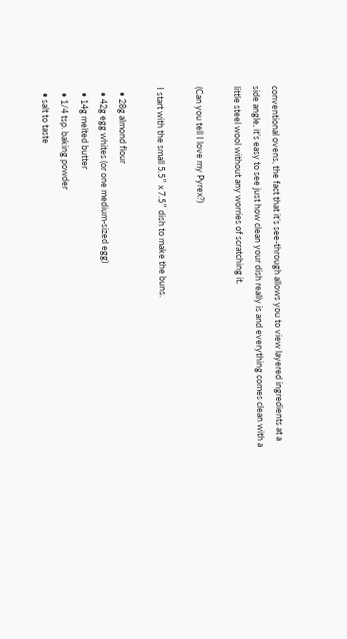conventional ovens, the fact that it’s see-through allows you to view layered ingredients at a side angle, it’s easy to see just how clean your dish really is and everything comes clean with a little steel wool without any worries of scratching it.

(Can you tell I love my Pyrex?)

I start with the small 5.5″ x 7.5″ dish to make the buns.

  • 28g almond flour
  • 42g egg whites (or one medium-sized egg)
  • 14g melted butter
  • 1/4 tsp. baking powder
  • salt to taste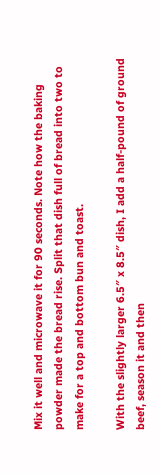Mix it well and microwave it for 90 seconds. Note how the baking powder made the bread rise. Split that dish full of bread into two to make for a top and bottom bun and toast.

With the slightly larger 6.5″ x 8.5″ dish, I add a half-pound of ground beef, season it and then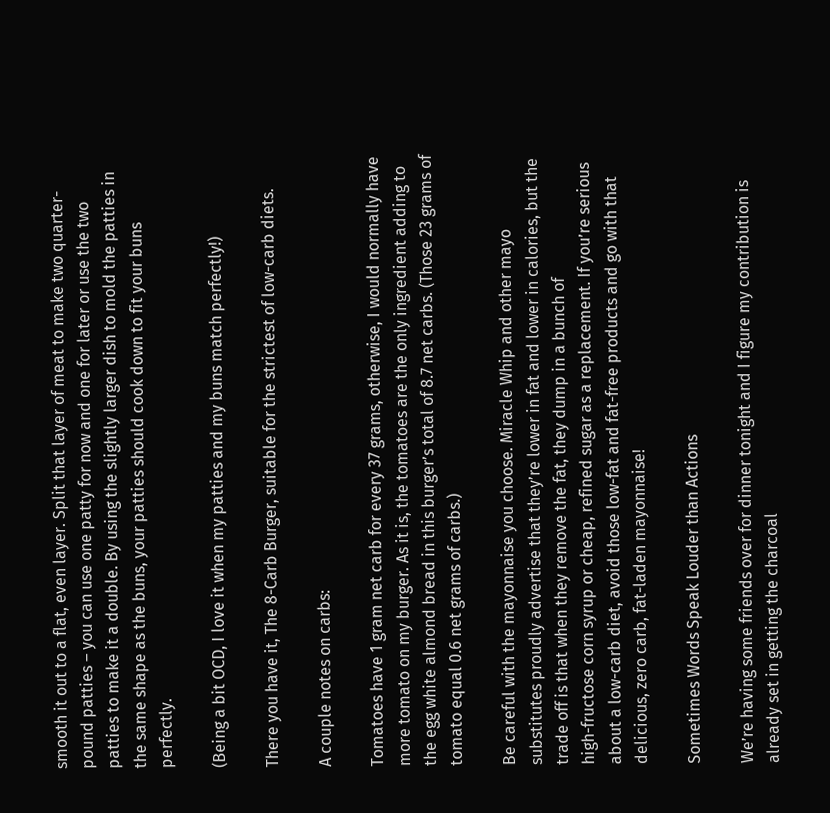smooth it out to a flat, even layer. Split that layer of meat to make two quarter-pound patties – you can use one patty for now and one for later or use the two patties to make it a double. By using the slightly larger dish to mold the patties in the same shape as the buns, your patties should cook down to fit your buns perfectly.

(Being a bit OCD, I love it when my patties and my buns match perfectly!)

There you have it, The 8-Carb Burger, suitable for the strictest of low-carb diets.

A couple notes on carbs:

Tomatoes have 1 gram net carb for every 37 grams, otherwise, I would normally have more tomato on my burger. As it is, the tomatoes are the only ingredient adding to the egg white almond bread in this burger’s total of 8.7 net carbs. (Those 23 grams of tomato equal 0.6 net grams of carbs.)

Be careful with the mayonnaise you choose. Miracle Whip and other mayo substitutes proudly advertise that they’re lower in fat and lower in calories, but the trade off is that when they remove the fat, they dump in a bunch of
high-fructose corn syrup or cheap, refined sugar as a replacement. If you’re serious about a low-carb diet, avoid those low-fat and fat-free products and go with that delicious, zero carb, fat-laden mayonnaise!

Sometimes Words Speak Louder than Actions

We’re having some friends over for dinner tonight and I figure my contribution is already set in getting the charcoal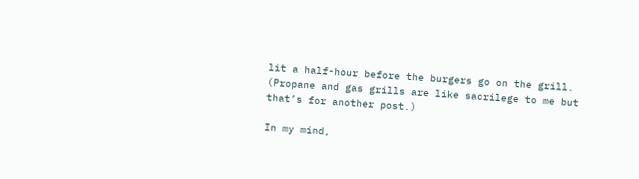lit a half-hour before the burgers go on the grill. (Propane and gas grills are like sacrilege to me but that’s for another post.)

In my mind,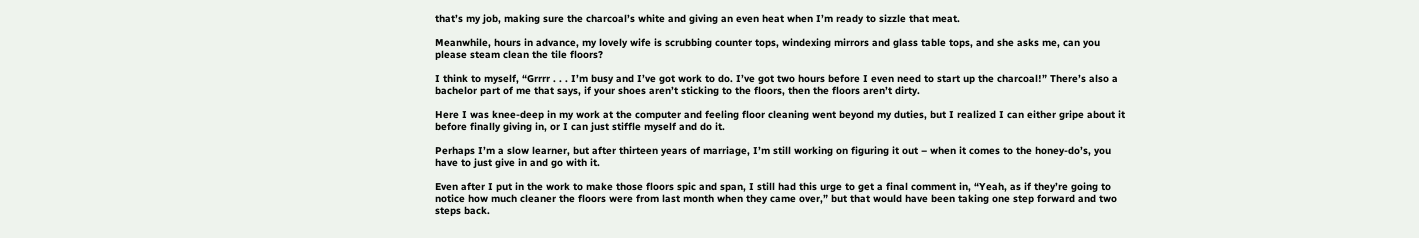that’s my job, making sure the charcoal’s white and giving an even heat when I’m ready to sizzle that meat.

Meanwhile, hours in advance, my lovely wife is scrubbing counter tops, windexing mirrors and glass table tops, and she asks me, can you please steam clean the tile floors?

I think to myself, “Grrrr . . . I’m busy and I’ve got work to do. I’ve got two hours before I even need to start up the charcoal!” There’s also a bachelor part of me that says, if your shoes aren’t sticking to the floors, then the floors aren’t dirty.

Here I was knee-deep in my work at the computer and feeling floor cleaning went beyond my duties, but I realized I can either gripe about it before finally giving in, or I can just stiffle myself and do it.

Perhaps I’m a slow learner, but after thirteen years of marriage, I’m still working on figuring it out – when it comes to the honey-do’s, you have to just give in and go with it.

Even after I put in the work to make those floors spic and span, I still had this urge to get a final comment in, “Yeah, as if they’re going to notice how much cleaner the floors were from last month when they came over,” but that would have been taking one step forward and two steps back.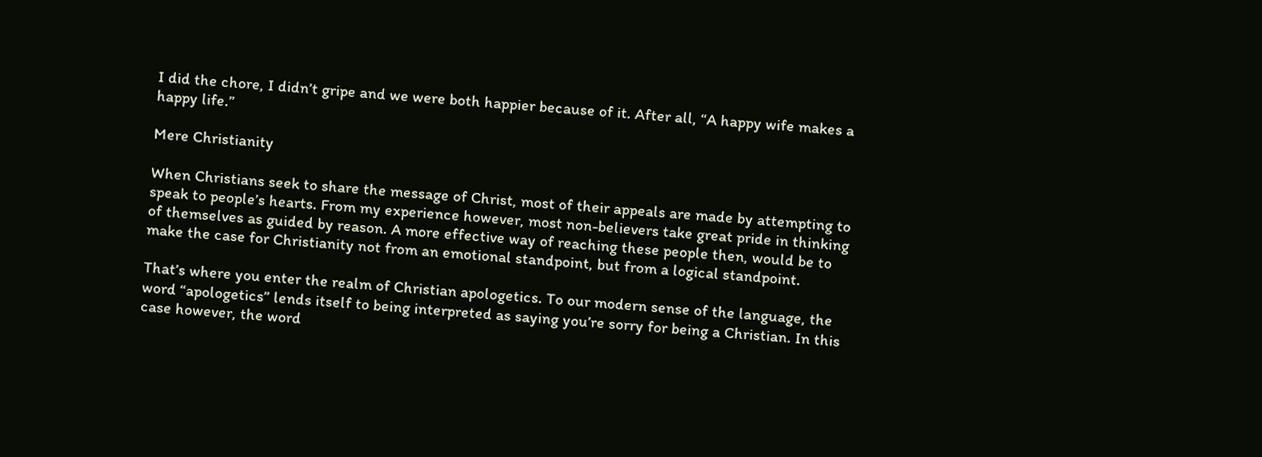I did the chore, I didn’t gripe and we were both happier because of it. After all, “A happy wife makes a happy life.”

Mere Christianity

When Christians seek to share the message of Christ, most of their appeals are made by attempting to speak to people’s hearts. From my experience however, most non-believers take great pride in thinking of themselves as guided by reason. A more effective way of reaching these people then, would be to make the case for Christianity not from an emotional standpoint, but from a logical standpoint.

That’s where you enter the realm of Christian apologetics. To our modern sense of the language, the word “apologetics” lends itself to being interpreted as saying you’re sorry for being a Christian. In this case however, the word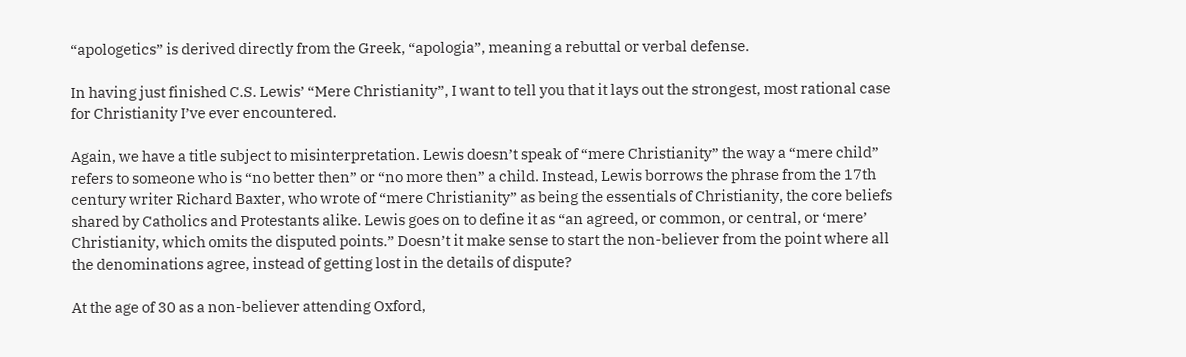“apologetics” is derived directly from the Greek, “apologia”, meaning a rebuttal or verbal defense.

In having just finished C.S. Lewis’ “Mere Christianity”, I want to tell you that it lays out the strongest, most rational case for Christianity I’ve ever encountered.

Again, we have a title subject to misinterpretation. Lewis doesn’t speak of “mere Christianity” the way a “mere child” refers to someone who is “no better then” or “no more then” a child. Instead, Lewis borrows the phrase from the 17th century writer Richard Baxter, who wrote of “mere Christianity” as being the essentials of Christianity, the core beliefs shared by Catholics and Protestants alike. Lewis goes on to define it as “an agreed, or common, or central, or ‘mere’ Christianity, which omits the disputed points.” Doesn’t it make sense to start the non-believer from the point where all the denominations agree, instead of getting lost in the details of dispute?

At the age of 30 as a non-believer attending Oxford,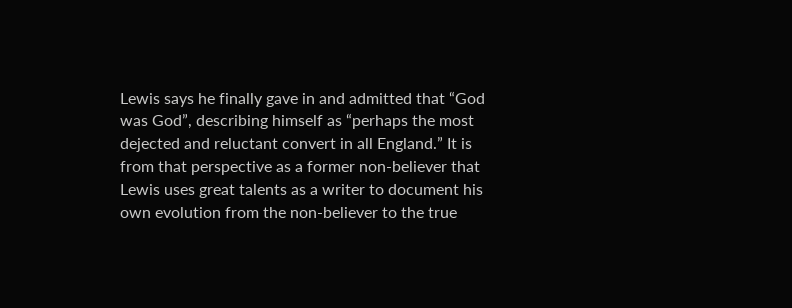Lewis says he finally gave in and admitted that “God was God”, describing himself as “perhaps the most dejected and reluctant convert in all England.” It is from that perspective as a former non-believer that Lewis uses great talents as a writer to document his own evolution from the non-believer to the true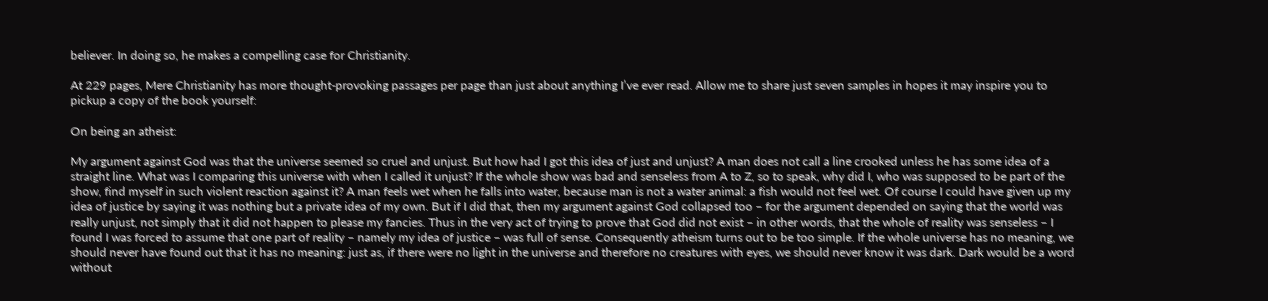believer. In doing so, he makes a compelling case for Christianity.

At 229 pages, Mere Christianity has more thought-provoking passages per page than just about anything I’ve ever read. Allow me to share just seven samples in hopes it may inspire you to pickup a copy of the book yourself:

On being an atheist:

My argument against God was that the universe seemed so cruel and unjust. But how had I got this idea of just and unjust? A man does not call a line crooked unless he has some idea of a straight line. What was I comparing this universe with when I called it unjust? If the whole show was bad and senseless from A to Z, so to speak, why did I, who was supposed to be part of the show, find myself in such violent reaction against it? A man feels wet when he falls into water, because man is not a water animal: a fish would not feel wet. Of course I could have given up my idea of justice by saying it was nothing but a private idea of my own. But if I did that, then my argument against God collapsed too – for the argument depended on saying that the world was really unjust, not simply that it did not happen to please my fancies. Thus in the very act of trying to prove that God did not exist – in other words, that the whole of reality was senseless – I found I was forced to assume that one part of reality – namely my idea of justice – was full of sense. Consequently atheism turns out to be too simple. If the whole universe has no meaning, we should never have found out that it has no meaning: just as, if there were no light in the universe and therefore no creatures with eyes, we should never know it was dark. Dark would be a word without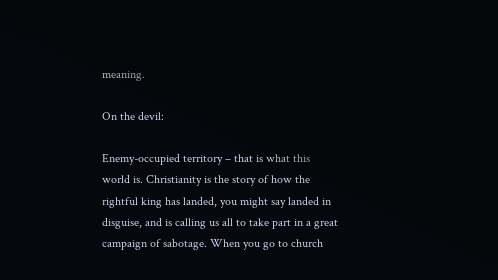meaning.

On the devil:

Enemy-occupied territory – that is what this world is. Christianity is the story of how the rightful king has landed, you might say landed in disguise, and is calling us all to take part in a great campaign of sabotage. When you go to church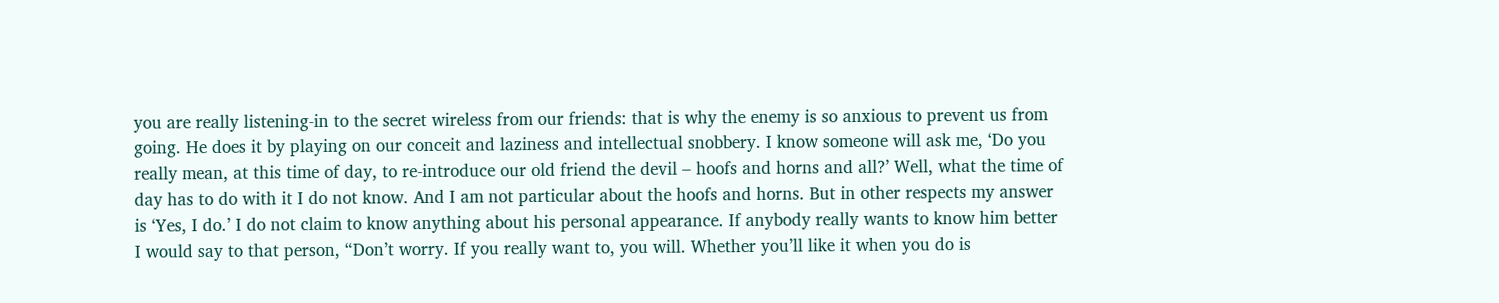you are really listening-in to the secret wireless from our friends: that is why the enemy is so anxious to prevent us from going. He does it by playing on our conceit and laziness and intellectual snobbery. I know someone will ask me, ‘Do you really mean, at this time of day, to re-introduce our old friend the devil – hoofs and horns and all?’ Well, what the time of day has to do with it I do not know. And I am not particular about the hoofs and horns. But in other respects my answer is ‘Yes, I do.’ I do not claim to know anything about his personal appearance. If anybody really wants to know him better I would say to that person, “Don’t worry. If you really want to, you will. Whether you’ll like it when you do is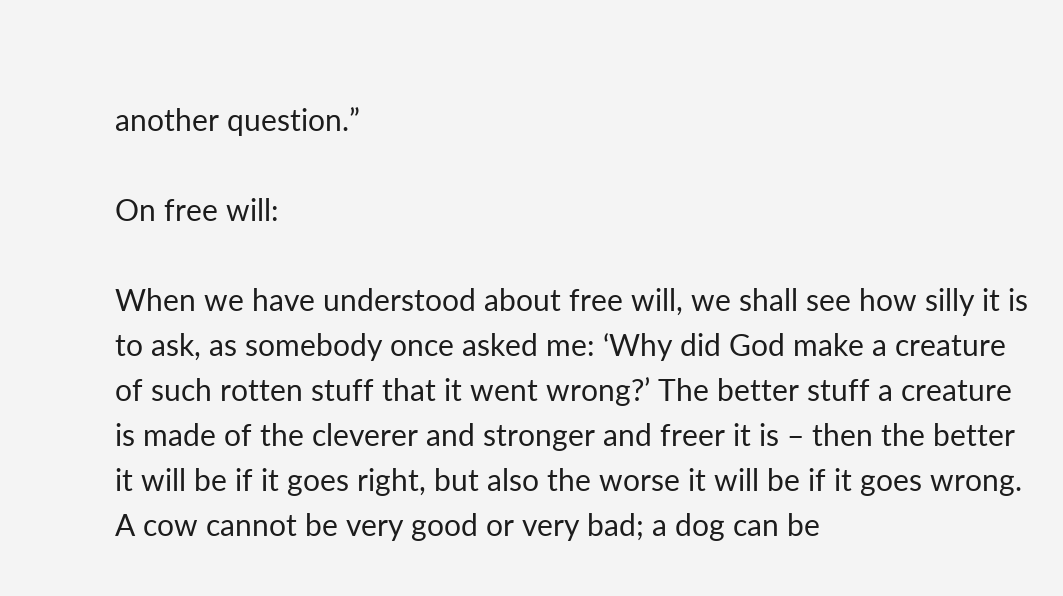another question.”

On free will:

When we have understood about free will, we shall see how silly it is to ask, as somebody once asked me: ‘Why did God make a creature of such rotten stuff that it went wrong?’ The better stuff a creature is made of the cleverer and stronger and freer it is – then the better it will be if it goes right, but also the worse it will be if it goes wrong. A cow cannot be very good or very bad; a dog can be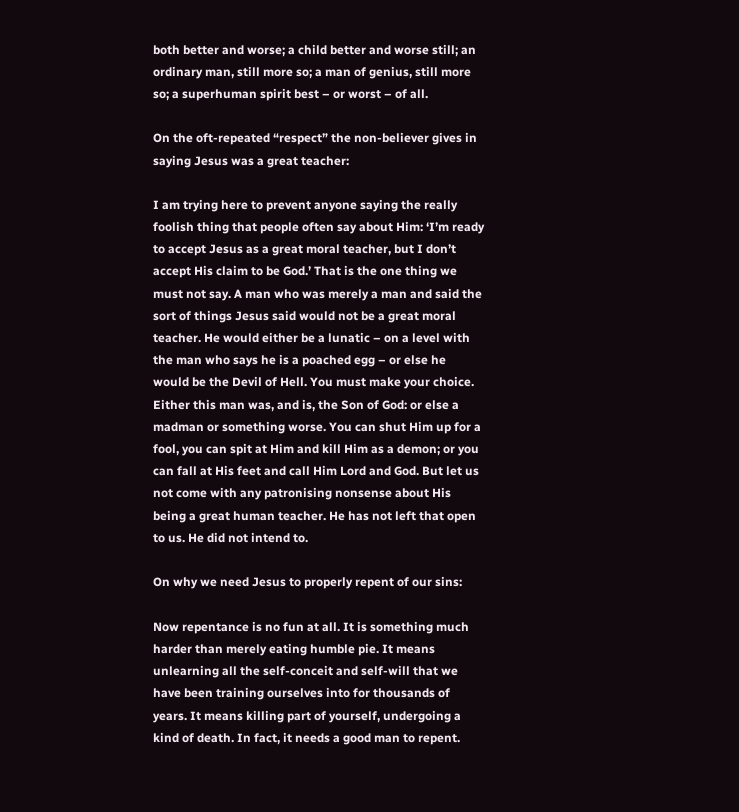both better and worse; a child better and worse still; an ordinary man, still more so; a man of genius, still more so; a superhuman spirit best – or worst – of all.

On the oft-repeated “respect” the non-believer gives in saying Jesus was a great teacher:

I am trying here to prevent anyone saying the really foolish thing that people often say about Him: ‘I’m ready to accept Jesus as a great moral teacher, but I don’t accept His claim to be God.’ That is the one thing we must not say. A man who was merely a man and said the sort of things Jesus said would not be a great moral teacher. He would either be a lunatic – on a level with the man who says he is a poached egg – or else he would be the Devil of Hell. You must make your choice. Either this man was, and is, the Son of God: or else a madman or something worse. You can shut Him up for a fool, you can spit at Him and kill Him as a demon; or you can fall at His feet and call Him Lord and God. But let us not come with any patronising nonsense about His being a great human teacher. He has not left that open to us. He did not intend to.

On why we need Jesus to properly repent of our sins:

Now repentance is no fun at all. It is something much harder than merely eating humble pie. It means unlearning all the self-conceit and self-will that we have been training ourselves into for thousands of years. It means killing part of yourself, undergoing a kind of death. In fact, it needs a good man to repent.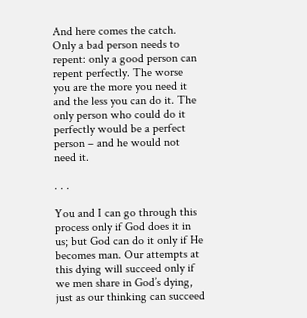And here comes the catch. Only a bad person needs to repent: only a good person can repent perfectly. The worse you are the more you need it and the less you can do it. The only person who could do it perfectly would be a perfect person – and he would not need it.

. . .

You and I can go through this process only if God does it in us; but God can do it only if He becomes man. Our attempts at this dying will succeed only if we men share in God’s dying, just as our thinking can succeed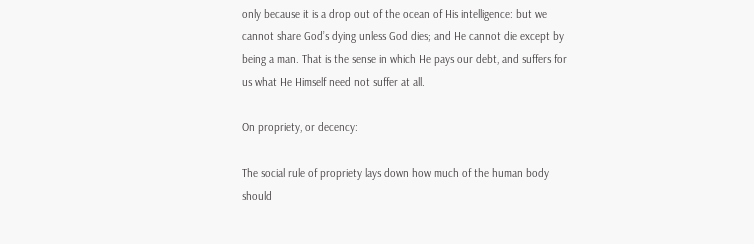only because it is a drop out of the ocean of His intelligence: but we cannot share God’s dying unless God dies; and He cannot die except by being a man. That is the sense in which He pays our debt, and suffers for us what He Himself need not suffer at all.

On propriety, or decency:

The social rule of propriety lays down how much of the human body should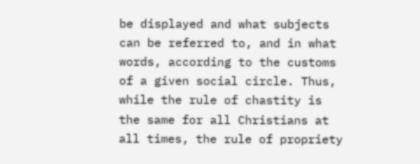be displayed and what subjects can be referred to, and in what words, according to the customs of a given social circle. Thus, while the rule of chastity is the same for all Christians at all times, the rule of propriety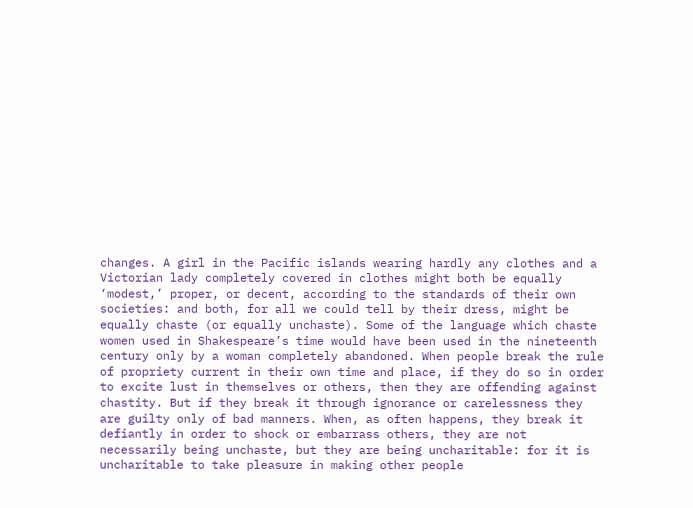changes. A girl in the Pacific islands wearing hardly any clothes and a Victorian lady completely covered in clothes might both be equally ‘modest,’ proper, or decent, according to the standards of their own societies: and both, for all we could tell by their dress, might be equally chaste (or equally unchaste). Some of the language which chaste women used in Shakespeare’s time would have been used in the nineteenth century only by a woman completely abandoned. When people break the rule of propriety current in their own time and place, if they do so in order to excite lust in themselves or others, then they are offending against chastity. But if they break it through ignorance or carelessness they are guilty only of bad manners. When, as often happens, they break it defiantly in order to shock or embarrass others, they are not necessarily being unchaste, but they are being uncharitable: for it is uncharitable to take pleasure in making other people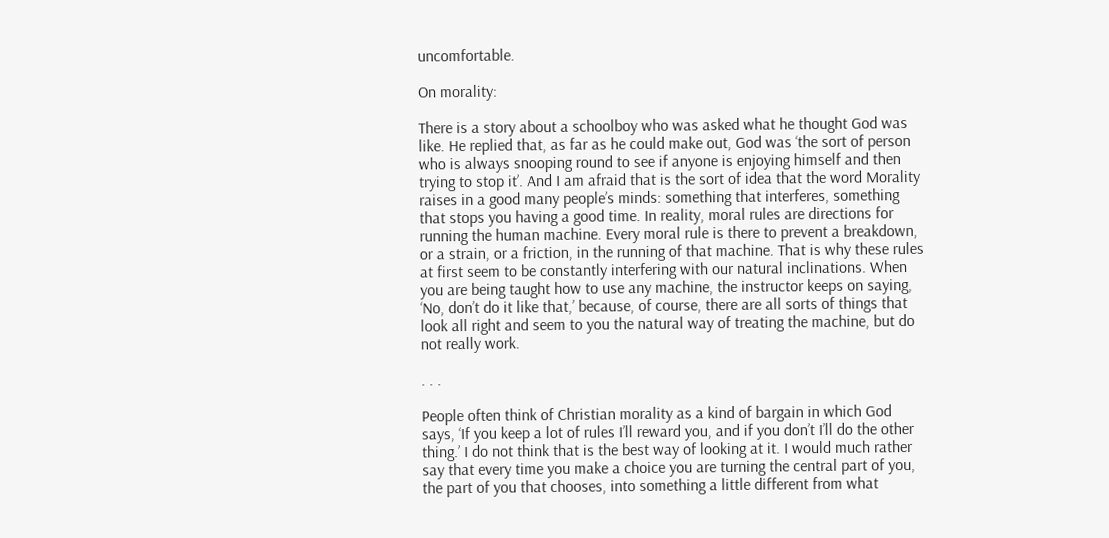uncomfortable.

On morality:

There is a story about a schoolboy who was asked what he thought God was like. He replied that, as far as he could make out, God was ‘the sort of person who is always snooping round to see if anyone is enjoying himself and then trying to stop it’. And I am afraid that is the sort of idea that the word Morality raises in a good many people’s minds: something that interferes, something that stops you having a good time. In reality, moral rules are directions for running the human machine. Every moral rule is there to prevent a breakdown, or a strain, or a friction, in the running of that machine. That is why these rules at first seem to be constantly interfering with our natural inclinations. When you are being taught how to use any machine, the instructor keeps on saying, ‘No, don’t do it like that,’ because, of course, there are all sorts of things that look all right and seem to you the natural way of treating the machine, but do not really work.

. . .

People often think of Christian morality as a kind of bargain in which God says, ‘If you keep a lot of rules I’ll reward you, and if you don’t I’ll do the other thing.’ I do not think that is the best way of looking at it. I would much rather say that every time you make a choice you are turning the central part of you, the part of you that chooses, into something a little different from what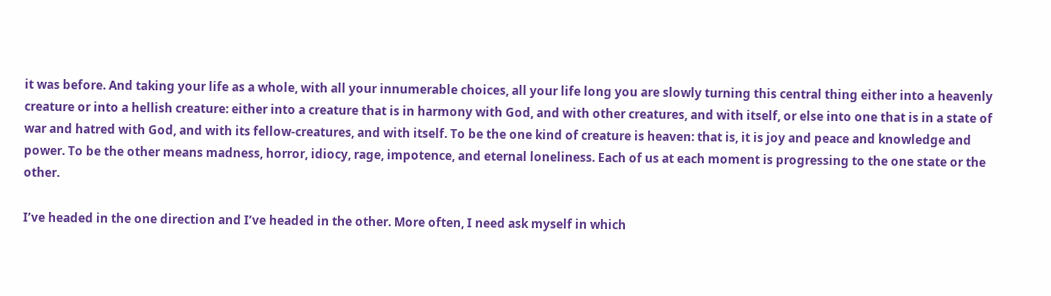it was before. And taking your life as a whole, with all your innumerable choices, all your life long you are slowly turning this central thing either into a heavenly creature or into a hellish creature: either into a creature that is in harmony with God, and with other creatures, and with itself, or else into one that is in a state of war and hatred with God, and with its fellow-creatures, and with itself. To be the one kind of creature is heaven: that is, it is joy and peace and knowledge and power. To be the other means madness, horror, idiocy, rage, impotence, and eternal loneliness. Each of us at each moment is progressing to the one state or the other.

I’ve headed in the one direction and I’ve headed in the other. More often, I need ask myself in which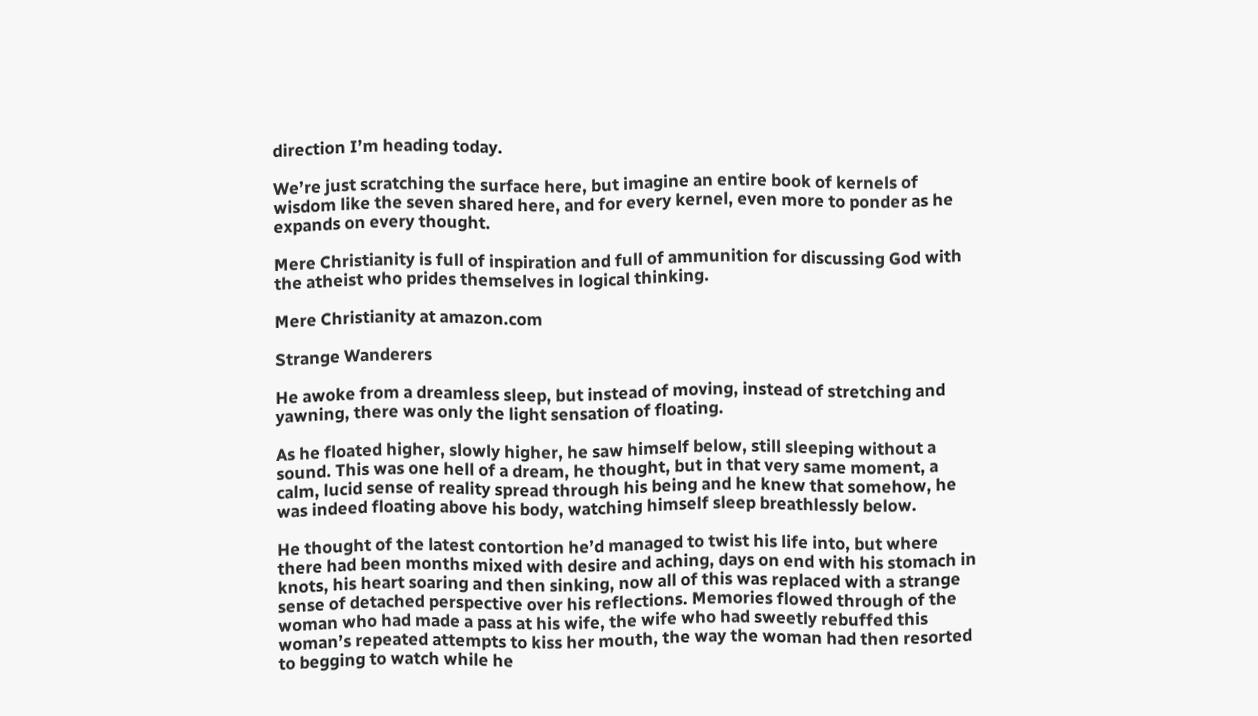direction I’m heading today.

We’re just scratching the surface here, but imagine an entire book of kernels of wisdom like the seven shared here, and for every kernel, even more to ponder as he expands on every thought.

Mere Christianity is full of inspiration and full of ammunition for discussing God with the atheist who prides themselves in logical thinking.

Mere Christianity at amazon.com

Strange Wanderers

He awoke from a dreamless sleep, but instead of moving, instead of stretching and yawning, there was only the light sensation of floating.

As he floated higher, slowly higher, he saw himself below, still sleeping without a sound. This was one hell of a dream, he thought, but in that very same moment, a calm, lucid sense of reality spread through his being and he knew that somehow, he was indeed floating above his body, watching himself sleep breathlessly below.

He thought of the latest contortion he’d managed to twist his life into, but where there had been months mixed with desire and aching, days on end with his stomach in knots, his heart soaring and then sinking, now all of this was replaced with a strange sense of detached perspective over his reflections. Memories flowed through of the woman who had made a pass at his wife, the wife who had sweetly rebuffed this woman’s repeated attempts to kiss her mouth, the way the woman had then resorted to begging to watch while he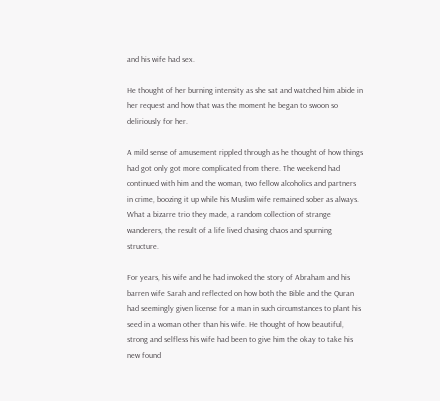and his wife had sex.

He thought of her burning intensity as she sat and watched him abide in her request and how that was the moment he began to swoon so deliriously for her.

A mild sense of amusement rippled through as he thought of how things had got only got more complicated from there. The weekend had continued with him and the woman, two fellow alcoholics and partners in crime, boozing it up while his Muslim wife remained sober as always. What a bizarre trio they made, a random collection of strange wanderers, the result of a life lived chasing chaos and spurning structure.

For years, his wife and he had invoked the story of Abraham and his barren wife Sarah and reflected on how both the Bible and the Quran had seemingly given license for a man in such circumstances to plant his seed in a woman other than his wife. He thought of how beautiful, strong and selfless his wife had been to give him the okay to take his new found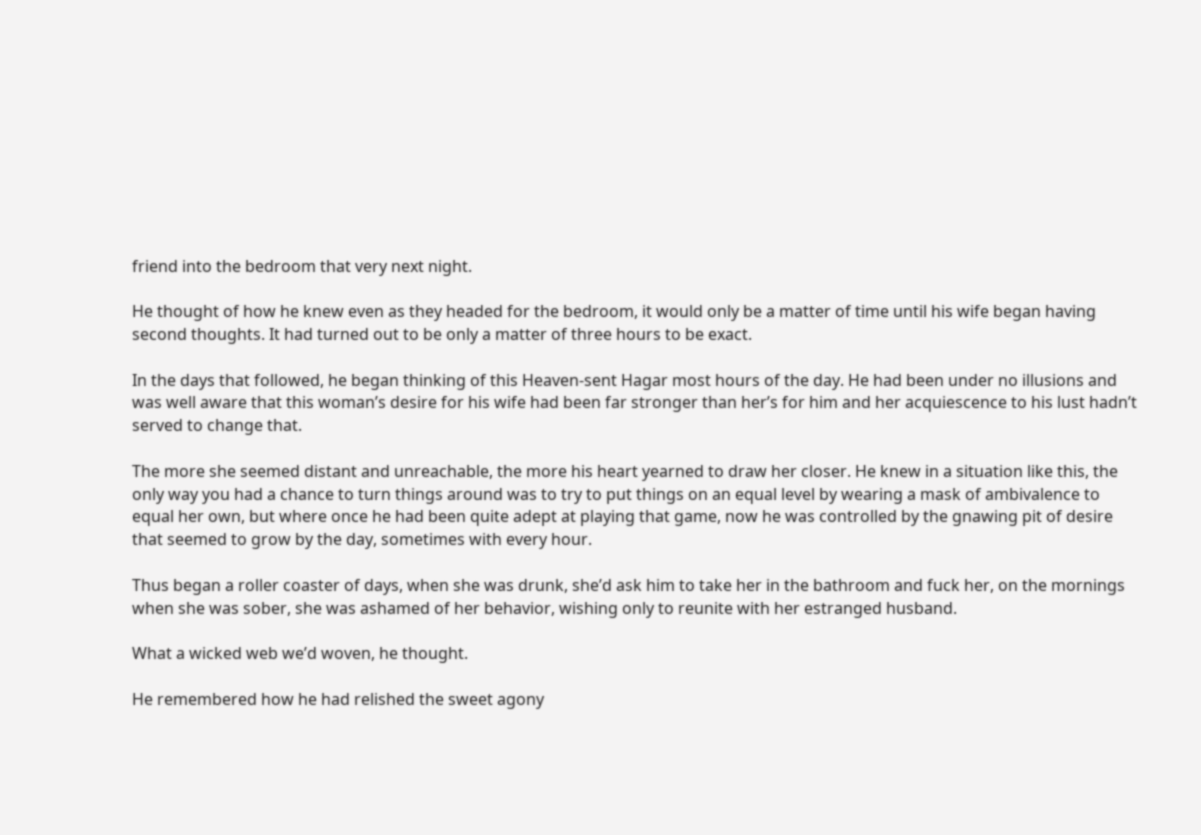friend into the bedroom that very next night.

He thought of how he knew even as they headed for the bedroom, it would only be a matter of time until his wife began having second thoughts. It had turned out to be only a matter of three hours to be exact.

In the days that followed, he began thinking of this Heaven-sent Hagar most hours of the day. He had been under no illusions and was well aware that this woman’s desire for his wife had been far stronger than her’s for him and her acquiescence to his lust hadn’t served to change that.

The more she seemed distant and unreachable, the more his heart yearned to draw her closer. He knew in a situation like this, the only way you had a chance to turn things around was to try to put things on an equal level by wearing a mask of ambivalence to equal her own, but where once he had been quite adept at playing that game, now he was controlled by the gnawing pit of desire that seemed to grow by the day, sometimes with every hour.

Thus began a roller coaster of days, when she was drunk, she’d ask him to take her in the bathroom and fuck her, on the mornings when she was sober, she was ashamed of her behavior, wishing only to reunite with her estranged husband.

What a wicked web we’d woven, he thought.

He remembered how he had relished the sweet agony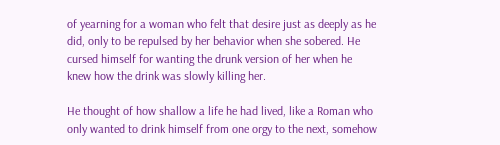of yearning for a woman who felt that desire just as deeply as he did, only to be repulsed by her behavior when she sobered. He cursed himself for wanting the drunk version of her when he knew how the drink was slowly killing her.

He thought of how shallow a life he had lived, like a Roman who only wanted to drink himself from one orgy to the next, somehow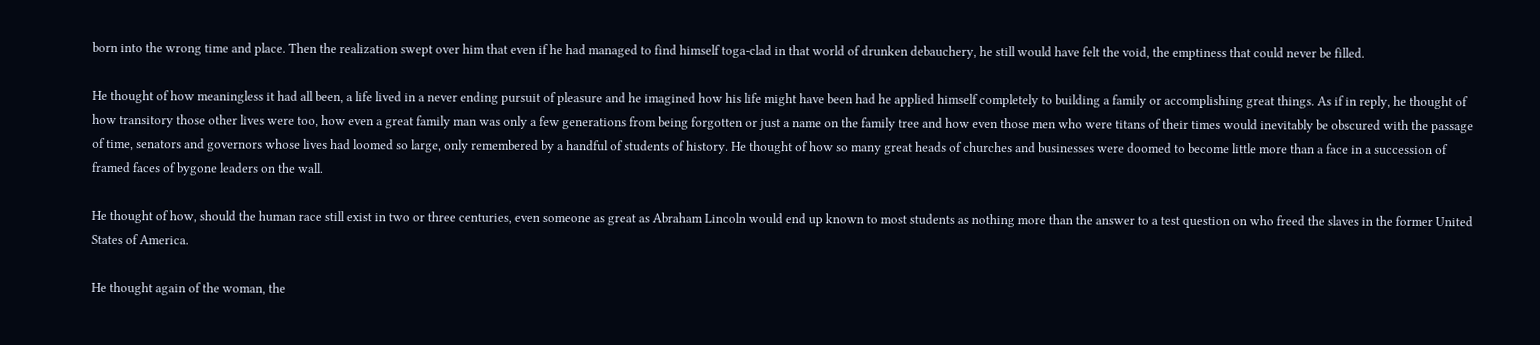born into the wrong time and place. Then the realization swept over him that even if he had managed to find himself toga-clad in that world of drunken debauchery, he still would have felt the void, the emptiness that could never be filled.

He thought of how meaningless it had all been, a life lived in a never ending pursuit of pleasure and he imagined how his life might have been had he applied himself completely to building a family or accomplishing great things. As if in reply, he thought of how transitory those other lives were too, how even a great family man was only a few generations from being forgotten or just a name on the family tree and how even those men who were titans of their times would inevitably be obscured with the passage of time, senators and governors whose lives had loomed so large, only remembered by a handful of students of history. He thought of how so many great heads of churches and businesses were doomed to become little more than a face in a succession of framed faces of bygone leaders on the wall.

He thought of how, should the human race still exist in two or three centuries, even someone as great as Abraham Lincoln would end up known to most students as nothing more than the answer to a test question on who freed the slaves in the former United States of America.

He thought again of the woman, the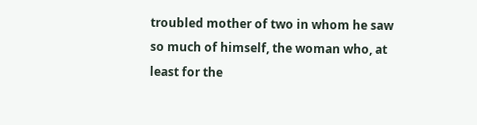troubled mother of two in whom he saw so much of himself, the woman who, at least for the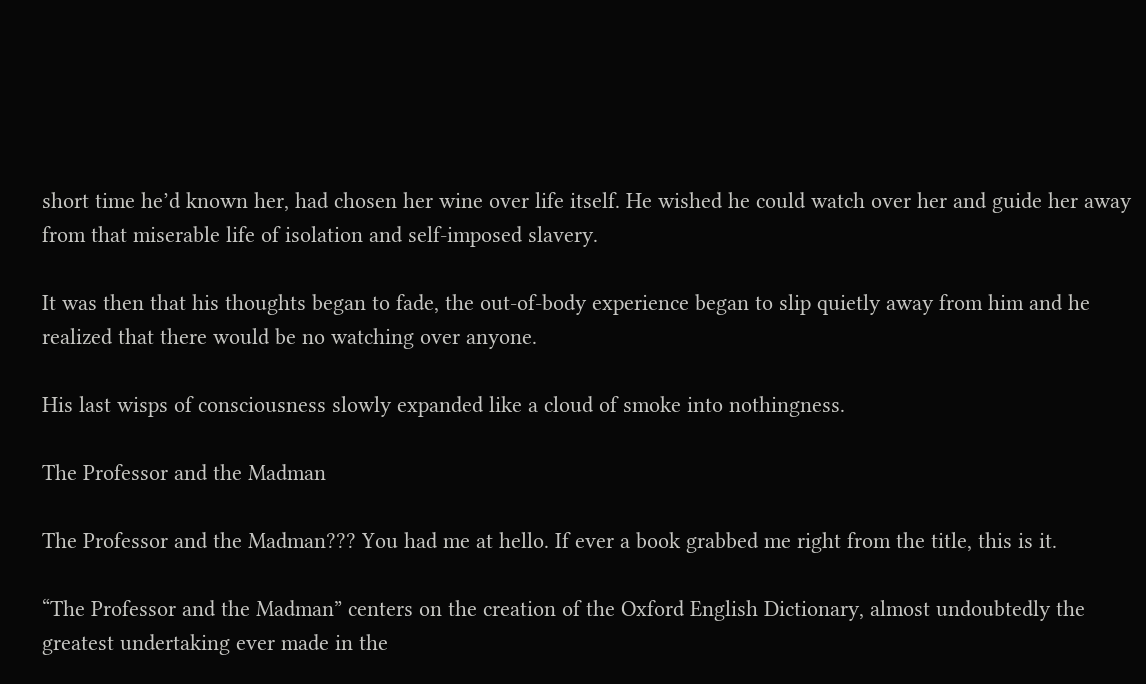short time he’d known her, had chosen her wine over life itself. He wished he could watch over her and guide her away from that miserable life of isolation and self-imposed slavery.

It was then that his thoughts began to fade, the out-of-body experience began to slip quietly away from him and he realized that there would be no watching over anyone.

His last wisps of consciousness slowly expanded like a cloud of smoke into nothingness.

The Professor and the Madman

The Professor and the Madman??? You had me at hello. If ever a book grabbed me right from the title, this is it.

“The Professor and the Madman” centers on the creation of the Oxford English Dictionary, almost undoubtedly the greatest undertaking ever made in the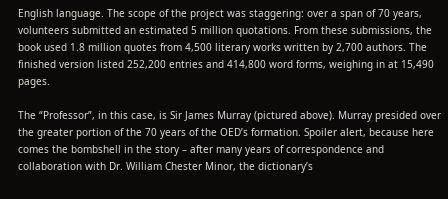English language. The scope of the project was staggering: over a span of 70 years, volunteers submitted an estimated 5 million quotations. From these submissions, the book used 1.8 million quotes from 4,500 literary works written by 2,700 authors. The finished version listed 252,200 entries and 414,800 word forms, weighing in at 15,490 pages.

The “Professor”, in this case, is Sir James Murray (pictured above). Murray presided over the greater portion of the 70 years of the OED’s formation. Spoiler alert, because here comes the bombshell in the story – after many years of correspondence and collaboration with Dr. William Chester Minor, the dictionary’s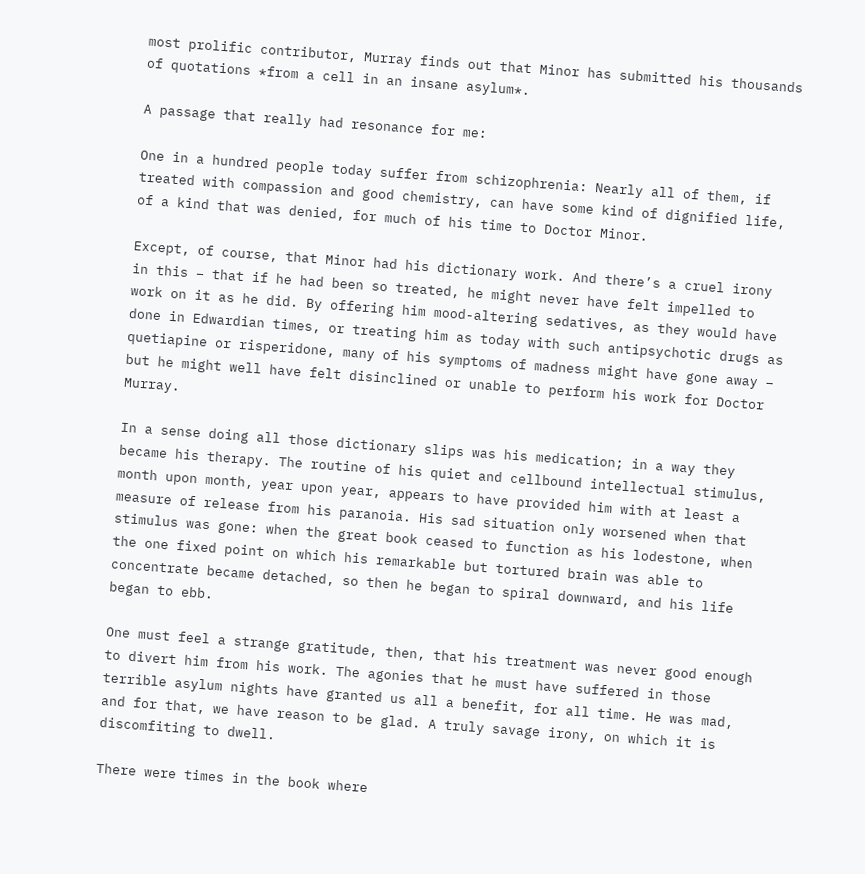most prolific contributor, Murray finds out that Minor has submitted his thousands of quotations *from a cell in an insane asylum*.

A passage that really had resonance for me:

One in a hundred people today suffer from schizophrenia: Nearly all of them, if treated with compassion and good chemistry, can have some kind of dignified life, of a kind that was denied, for much of his time to Doctor Minor.

Except, of course, that Minor had his dictionary work. And there’s a cruel irony in this – that if he had been so treated, he might never have felt impelled to work on it as he did. By offering him mood-altering sedatives, as they would have done in Edwardian times, or treating him as today with such antipsychotic drugs as quetiapine or risperidone, many of his symptoms of madness might have gone away – but he might well have felt disinclined or unable to perform his work for Doctor Murray.

In a sense doing all those dictionary slips was his medication; in a way they became his therapy. The routine of his quiet and cellbound intellectual stimulus, month upon month, year upon year, appears to have provided him with at least a measure of release from his paranoia. His sad situation only worsened when that stimulus was gone: when the great book ceased to function as his lodestone, when the one fixed point on which his remarkable but tortured brain was able to concentrate became detached, so then he began to spiral downward, and his life began to ebb.

One must feel a strange gratitude, then, that his treatment was never good enough to divert him from his work. The agonies that he must have suffered in those terrible asylum nights have granted us all a benefit, for all time. He was mad, and for that, we have reason to be glad. A truly savage irony, on which it is discomfiting to dwell.

There were times in the book where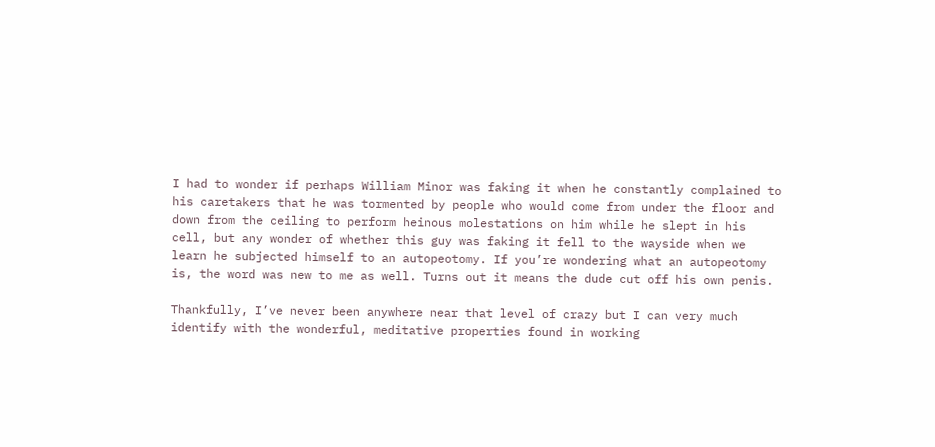I had to wonder if perhaps William Minor was faking it when he constantly complained to his caretakers that he was tormented by people who would come from under the floor and down from the ceiling to perform heinous molestations on him while he slept in his cell, but any wonder of whether this guy was faking it fell to the wayside when we learn he subjected himself to an autopeotomy. If you’re wondering what an autopeotomy is, the word was new to me as well. Turns out it means the dude cut off his own penis.

Thankfully, I’ve never been anywhere near that level of crazy but I can very much identify with the wonderful, meditative properties found in working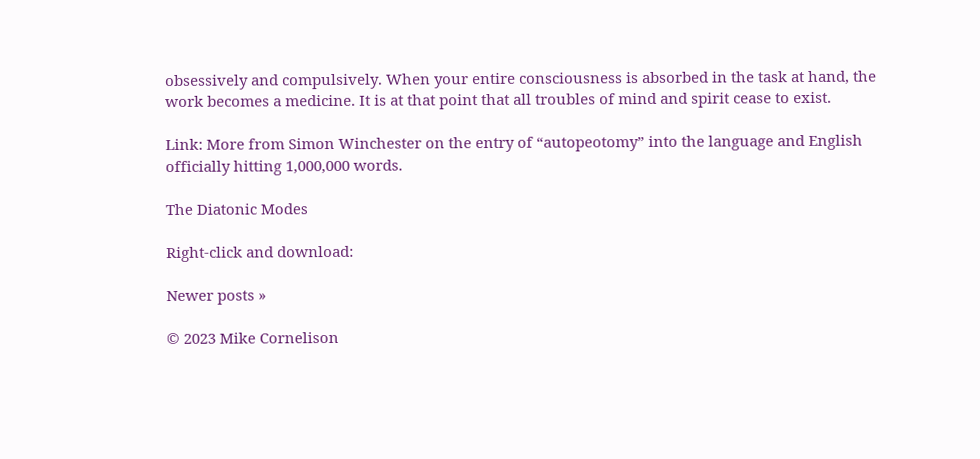obsessively and compulsively. When your entire consciousness is absorbed in the task at hand, the work becomes a medicine. It is at that point that all troubles of mind and spirit cease to exist.

Link: More from Simon Winchester on the entry of “autopeotomy” into the language and English officially hitting 1,000,000 words.

The Diatonic Modes

Right-click and download:

Newer posts »

© 2023 Mike Cornelison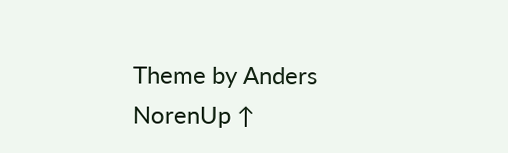Theme by Anders NorenUp ↑